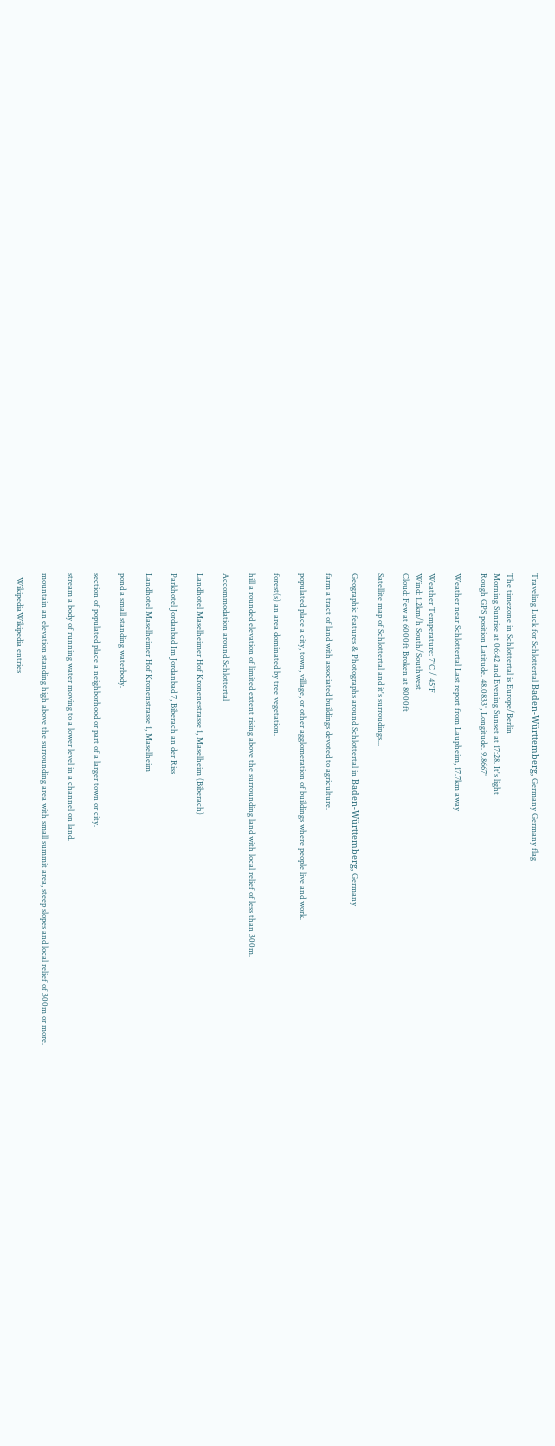Traveling Luck for Schlottertal Baden-Württemberg, Germany Germany flag

The timezone in Schlottertal is Europe/Berlin
Morning Sunrise at 06:42 and Evening Sunset at 17:28. It's light
Rough GPS position Latitude. 48.0833°, Longitude. 9.8667°

Weather near Schlottertal Last report from Laupheim, 17.7km away

Weather Temperature: 7°C / 45°F
Wind: 1.2km/h South/Southwest
Cloud: Few at 6000ft Broken at 8000ft

Satellite map of Schlottertal and it's surroudings...

Geographic features & Photographs around Schlottertal in Baden-Württemberg, Germany

farm a tract of land with associated buildings devoted to agriculture.

populated place a city, town, village, or other agglomeration of buildings where people live and work.

forest(s) an area dominated by tree vegetation.

hill a rounded elevation of limited extent rising above the surrounding land with local relief of less than 300m.

Accommodation around Schlottertal

Landhotel Maselheimer Hof Kronenestrasse 1, Maselheim (Biberach)

Parkhotel Jordanbad Im Jordanbad 7, Biberach an der Riss

Landhotel Maselheimer Hof Kronenstrasse 1, Maselheim

pond a small standing waterbody.

section of populated place a neighborhood or part of a larger town or city.

stream a body of running water moving to a lower level in a channel on land.

mountain an elevation standing high above the surrounding area with small summit area, steep slopes and local relief of 300m or more.

  WikipediaWikipedia entries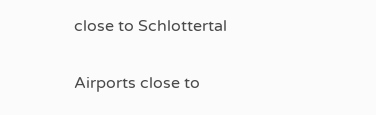close to Schlottertal

Airports close to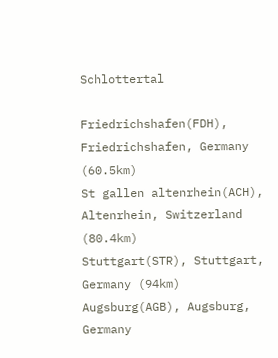Schlottertal

Friedrichshafen(FDH), Friedrichshafen, Germany (60.5km)
St gallen altenrhein(ACH), Altenrhein, Switzerland (80.4km)
Stuttgart(STR), Stuttgart, Germany (94km)
Augsburg(AGB), Augsburg, Germany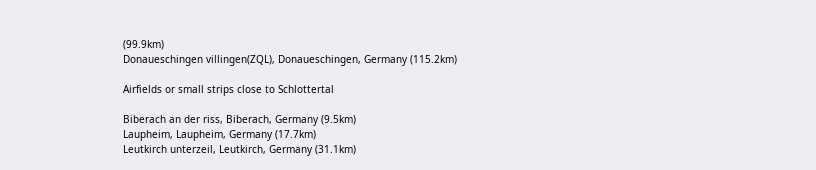(99.9km)
Donaueschingen villingen(ZQL), Donaueschingen, Germany (115.2km)

Airfields or small strips close to Schlottertal

Biberach an der riss, Biberach, Germany (9.5km)
Laupheim, Laupheim, Germany (17.7km)
Leutkirch unterzeil, Leutkirch, Germany (31.1km)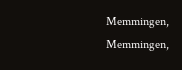Memmingen, Memmingen,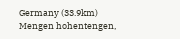Germany (33.9km)
Mengen hohentengen,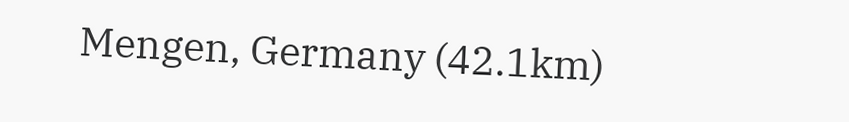Mengen, Germany (42.1km)